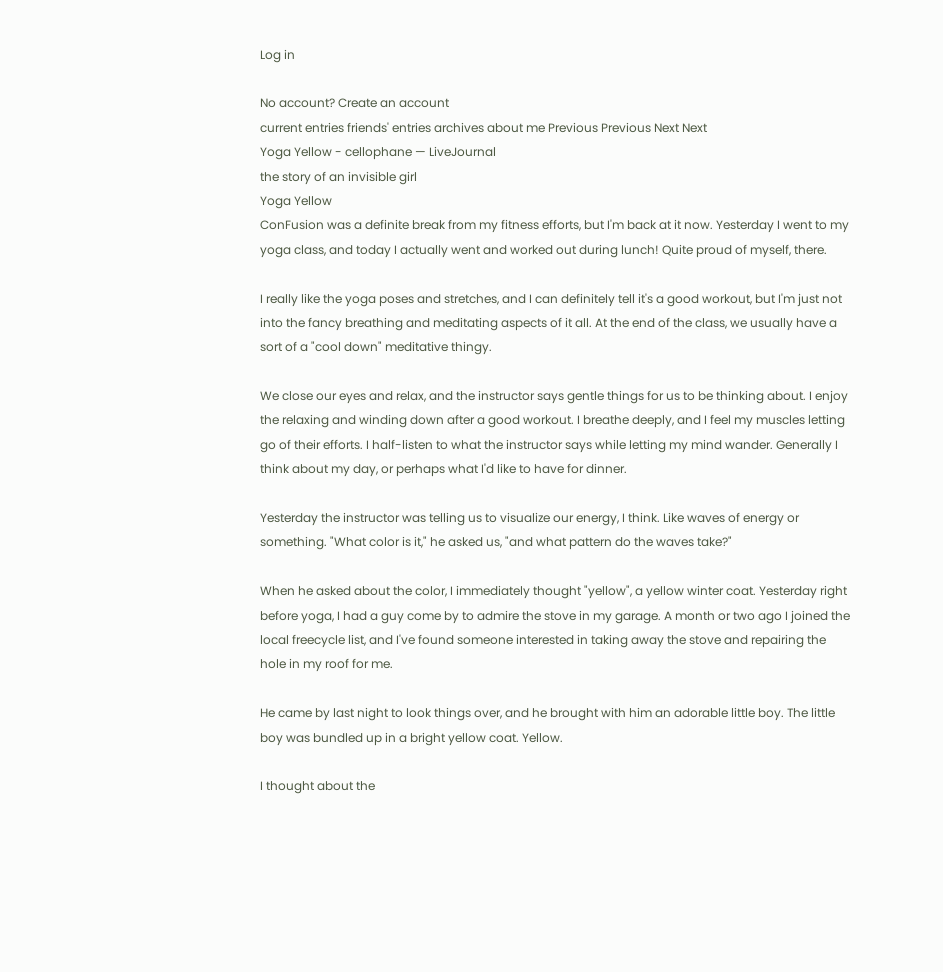Log in

No account? Create an account
current entries friends' entries archives about me Previous Previous Next Next
Yoga Yellow - cellophane — LiveJournal
the story of an invisible girl
Yoga Yellow
ConFusion was a definite break from my fitness efforts, but I'm back at it now. Yesterday I went to my yoga class, and today I actually went and worked out during lunch! Quite proud of myself, there.

I really like the yoga poses and stretches, and I can definitely tell it's a good workout, but I'm just not into the fancy breathing and meditating aspects of it all. At the end of the class, we usually have a sort of a "cool down" meditative thingy.

We close our eyes and relax, and the instructor says gentle things for us to be thinking about. I enjoy the relaxing and winding down after a good workout. I breathe deeply, and I feel my muscles letting go of their efforts. I half-listen to what the instructor says while letting my mind wander. Generally I think about my day, or perhaps what I'd like to have for dinner.

Yesterday the instructor was telling us to visualize our energy, I think. Like waves of energy or something. "What color is it," he asked us, "and what pattern do the waves take?"

When he asked about the color, I immediately thought "yellow", a yellow winter coat. Yesterday right before yoga, I had a guy come by to admire the stove in my garage. A month or two ago I joined the local freecycle list, and I've found someone interested in taking away the stove and repairing the hole in my roof for me.

He came by last night to look things over, and he brought with him an adorable little boy. The little boy was bundled up in a bright yellow coat. Yellow.

I thought about the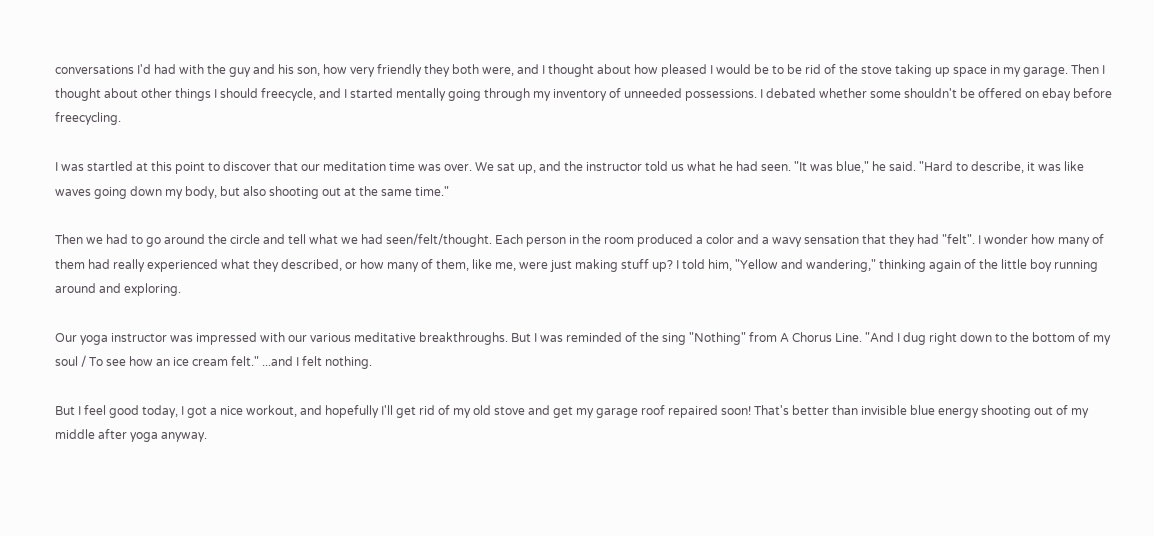conversations I'd had with the guy and his son, how very friendly they both were, and I thought about how pleased I would be to be rid of the stove taking up space in my garage. Then I thought about other things I should freecycle, and I started mentally going through my inventory of unneeded possessions. I debated whether some shouldn't be offered on ebay before freecycling.

I was startled at this point to discover that our meditation time was over. We sat up, and the instructor told us what he had seen. "It was blue," he said. "Hard to describe, it was like waves going down my body, but also shooting out at the same time."

Then we had to go around the circle and tell what we had seen/felt/thought. Each person in the room produced a color and a wavy sensation that they had "felt". I wonder how many of them had really experienced what they described, or how many of them, like me, were just making stuff up? I told him, "Yellow and wandering," thinking again of the little boy running around and exploring.

Our yoga instructor was impressed with our various meditative breakthroughs. But I was reminded of the sing "Nothing" from A Chorus Line. "And I dug right down to the bottom of my soul / To see how an ice cream felt." ...and I felt nothing.

But I feel good today, I got a nice workout, and hopefully I'll get rid of my old stove and get my garage roof repaired soon! That's better than invisible blue energy shooting out of my middle after yoga anyway.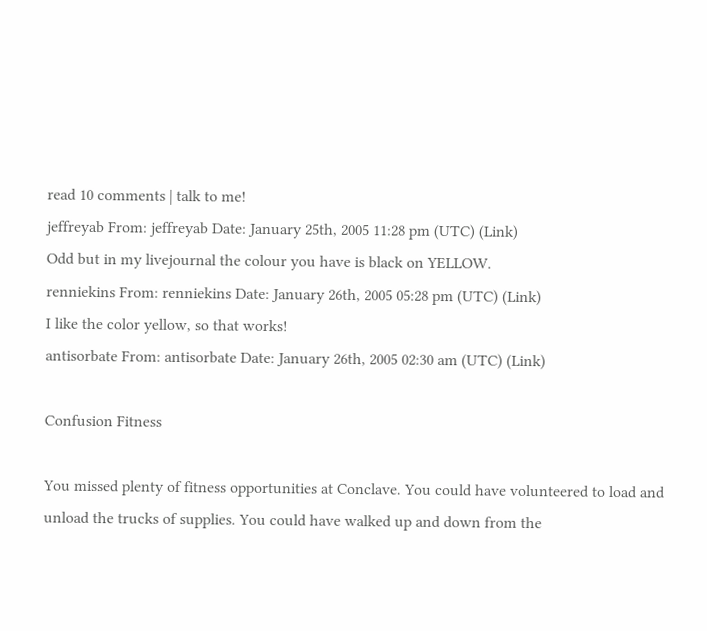read 10 comments | talk to me!
jeffreyab From: jeffreyab Date: January 25th, 2005 11:28 pm (UTC) (Link)
Odd but in my livejournal the colour you have is black on YELLOW.
renniekins From: renniekins Date: January 26th, 2005 05:28 pm (UTC) (Link)
I like the color yellow, so that works!
antisorbate From: antisorbate Date: January 26th, 2005 02:30 am (UTC) (Link)

Confusion Fitness

You missed plenty of fitness opportunities at Conclave. You could have volunteered to load and unload the trucks of supplies. You could have walked up and down from the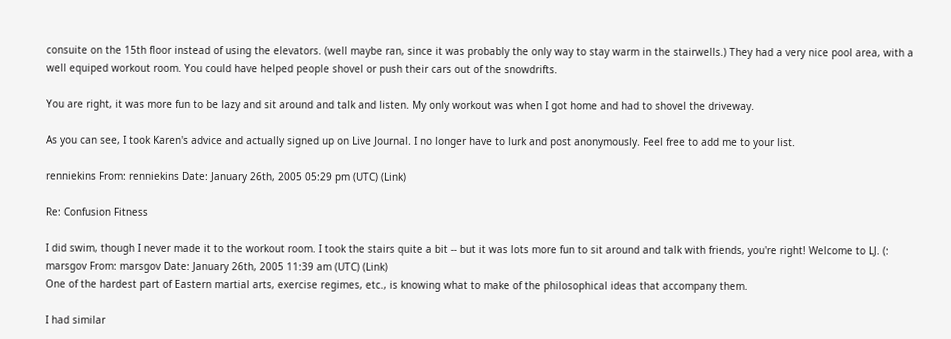consuite on the 15th floor instead of using the elevators. (well maybe ran, since it was probably the only way to stay warm in the stairwells.) They had a very nice pool area, with a well equiped workout room. You could have helped people shovel or push their cars out of the snowdrifts.

You are right, it was more fun to be lazy and sit around and talk and listen. My only workout was when I got home and had to shovel the driveway.

As you can see, I took Karen's advice and actually signed up on Live Journal. I no longer have to lurk and post anonymously. Feel free to add me to your list.

renniekins From: renniekins Date: January 26th, 2005 05:29 pm (UTC) (Link)

Re: Confusion Fitness

I did swim, though I never made it to the workout room. I took the stairs quite a bit -- but it was lots more fun to sit around and talk with friends, you're right! Welcome to LJ. (:
marsgov From: marsgov Date: January 26th, 2005 11:39 am (UTC) (Link)
One of the hardest part of Eastern martial arts, exercise regimes, etc., is knowing what to make of the philosophical ideas that accompany them.

I had similar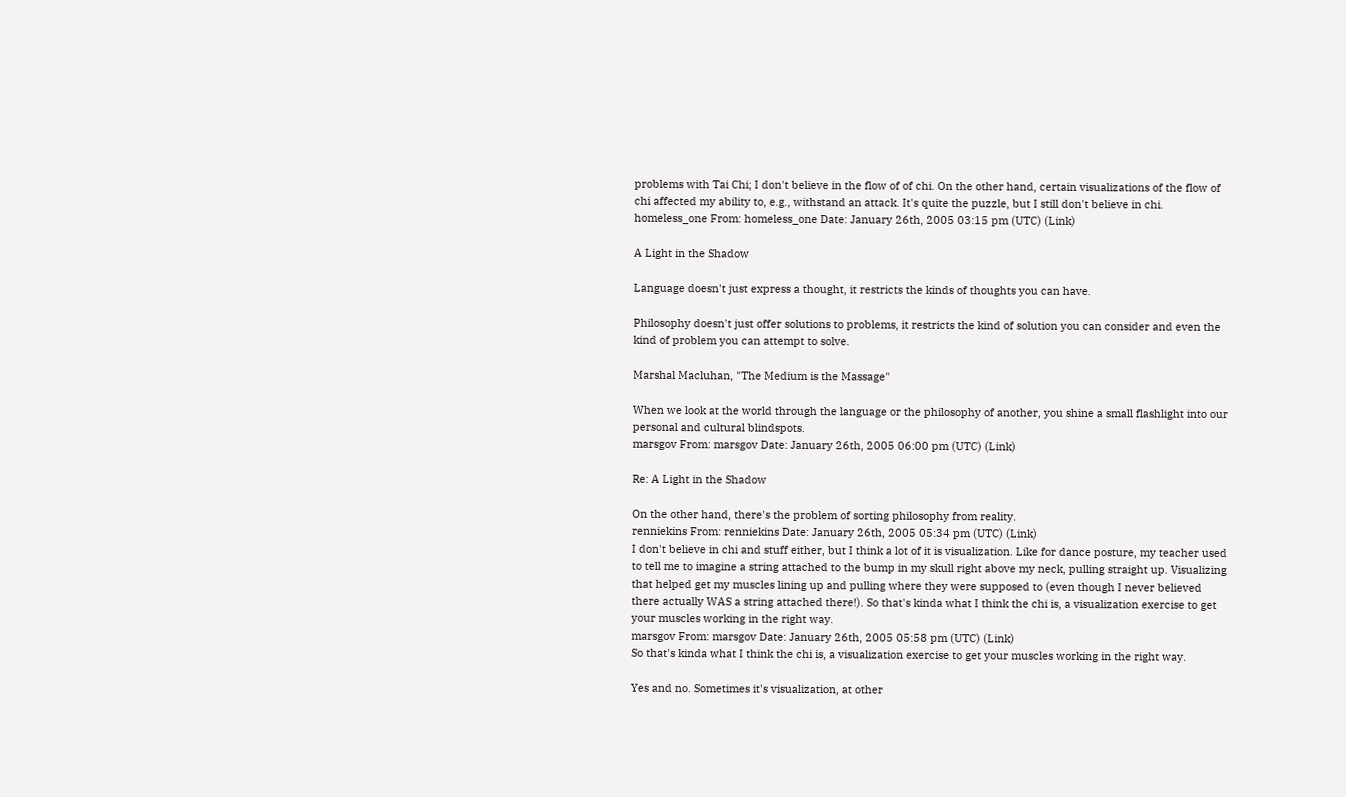problems with Tai Chi; I don't believe in the flow of of chi. On the other hand, certain visualizations of the flow of chi affected my ability to, e.g., withstand an attack. It's quite the puzzle, but I still don't believe in chi.
homeless_one From: homeless_one Date: January 26th, 2005 03:15 pm (UTC) (Link)

A Light in the Shadow

Language doesn't just express a thought, it restricts the kinds of thoughts you can have.

Philosophy doesn't just offer solutions to problems, it restricts the kind of solution you can consider and even the kind of problem you can attempt to solve.

Marshal Macluhan, "The Medium is the Massage"

When we look at the world through the language or the philosophy of another, you shine a small flashlight into our personal and cultural blindspots.
marsgov From: marsgov Date: January 26th, 2005 06:00 pm (UTC) (Link)

Re: A Light in the Shadow

On the other hand, there's the problem of sorting philosophy from reality.
renniekins From: renniekins Date: January 26th, 2005 05:34 pm (UTC) (Link)
I don't believe in chi and stuff either, but I think a lot of it is visualization. Like for dance posture, my teacher used to tell me to imagine a string attached to the bump in my skull right above my neck, pulling straight up. Visualizing that helped get my muscles lining up and pulling where they were supposed to (even though I never believed there actually WAS a string attached there!). So that's kinda what I think the chi is, a visualization exercise to get your muscles working in the right way.
marsgov From: marsgov Date: January 26th, 2005 05:58 pm (UTC) (Link)
So that's kinda what I think the chi is, a visualization exercise to get your muscles working in the right way.

Yes and no. Sometimes it's visualization, at other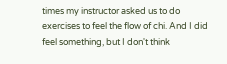times my instructor asked us to do exercises to feel the flow of chi. And I did feel something, but I don't think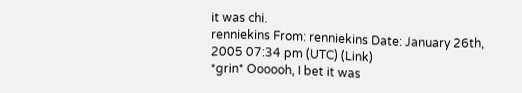it was chi.
renniekins From: renniekins Date: January 26th, 2005 07:34 pm (UTC) (Link)
*grin* Oooooh, I bet it was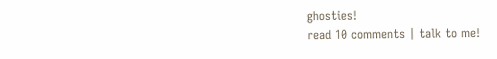ghosties!
read 10 comments | talk to me!